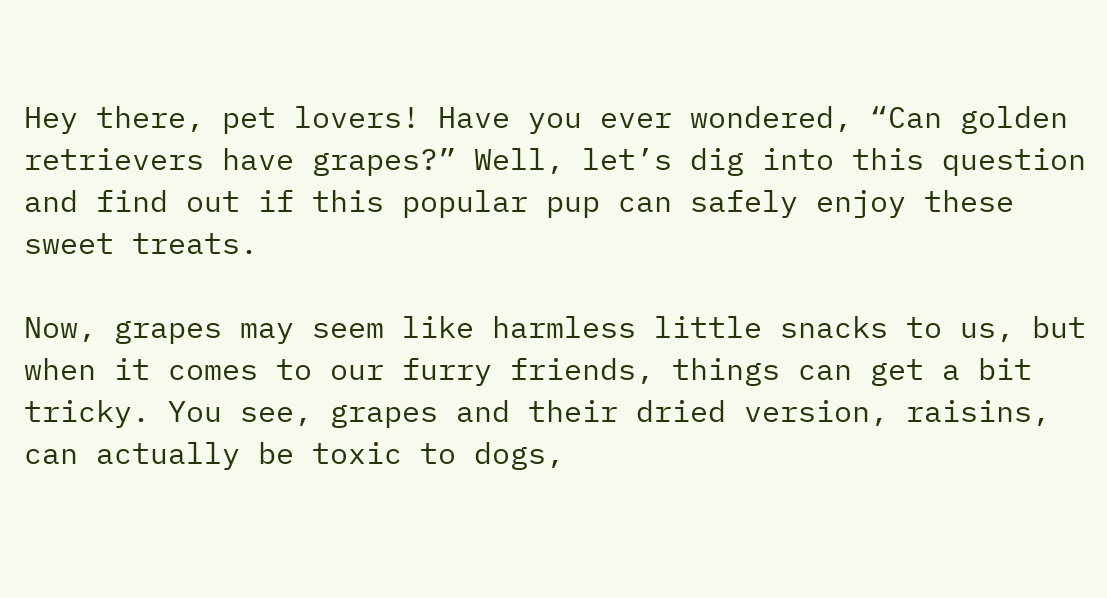Hey there, pet lovers! Have you ever wondered, “Can golden retrievers have grapes?” Well, let’s dig into this question and find out if this popular pup can safely enjoy these sweet treats.

Now, grapes may seem like harmless little snacks to us, but when it comes to our furry friends, things can get a bit tricky. You see, grapes and their dried version, raisins, can actually be toxic to dogs,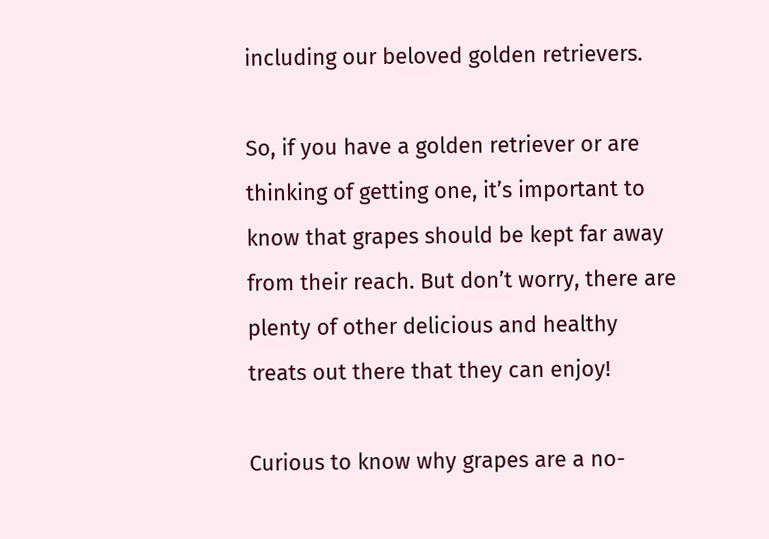including our beloved golden retrievers.

So, if you have a golden retriever or are thinking of getting one, it’s important to know that grapes should be kept far away from their reach. But don’t worry, there are plenty of other delicious and healthy treats out there that they can enjoy!

Curious to know why grapes are a no-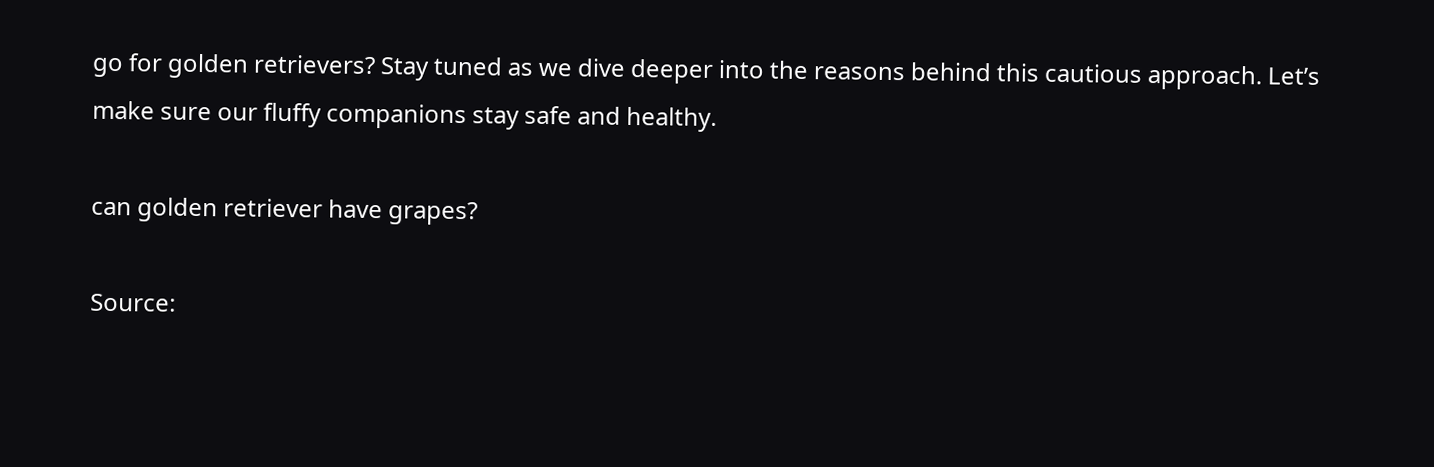go for golden retrievers? Stay tuned as we dive deeper into the reasons behind this cautious approach. Let’s make sure our fluffy companions stay safe and healthy.

can golden retriever have grapes?

Source: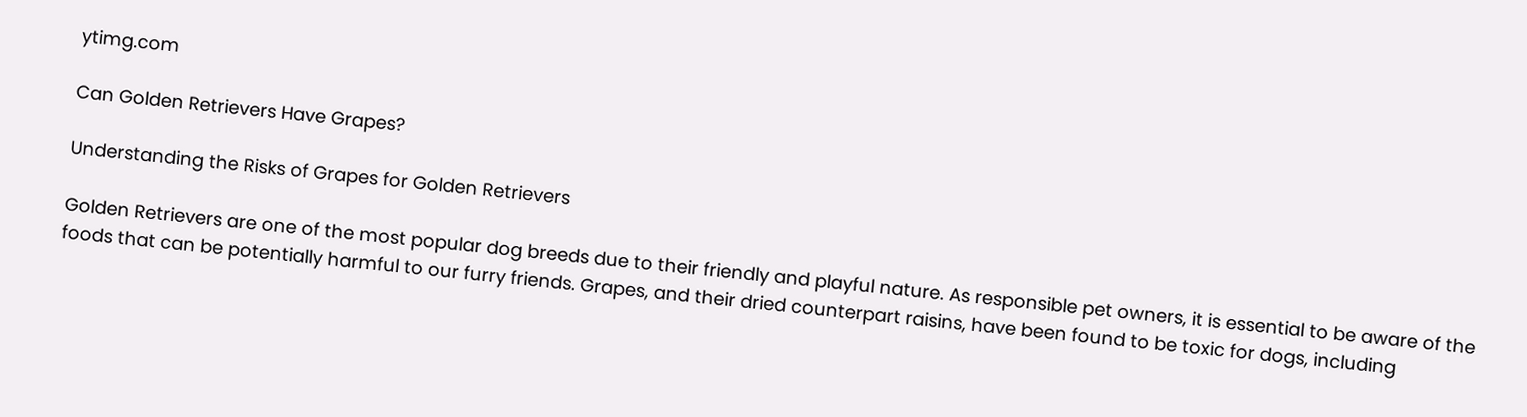ytimg.com

Can Golden Retrievers Have Grapes?

Understanding the Risks of Grapes for Golden Retrievers

Golden Retrievers are one of the most popular dog breeds due to their friendly and playful nature. As responsible pet owners, it is essential to be aware of the foods that can be potentially harmful to our furry friends. Grapes, and their dried counterpart raisins, have been found to be toxic for dogs, including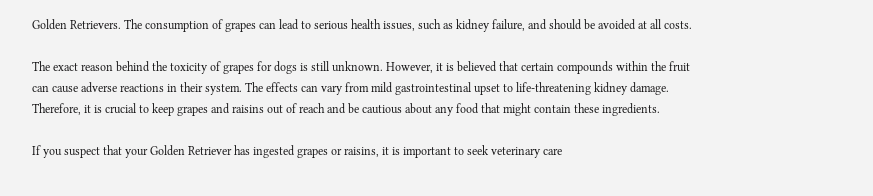Golden Retrievers. The consumption of grapes can lead to serious health issues, such as kidney failure, and should be avoided at all costs.

The exact reason behind the toxicity of grapes for dogs is still unknown. However, it is believed that certain compounds within the fruit can cause adverse reactions in their system. The effects can vary from mild gastrointestinal upset to life-threatening kidney damage. Therefore, it is crucial to keep grapes and raisins out of reach and be cautious about any food that might contain these ingredients.

If you suspect that your Golden Retriever has ingested grapes or raisins, it is important to seek veterinary care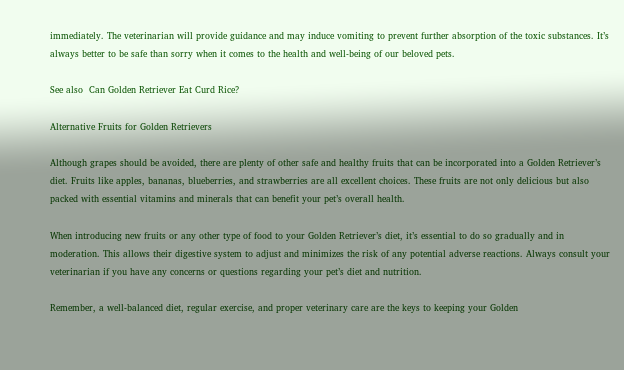immediately. The veterinarian will provide guidance and may induce vomiting to prevent further absorption of the toxic substances. It’s always better to be safe than sorry when it comes to the health and well-being of our beloved pets.

See also  Can Golden Retriever Eat Curd Rice?

Alternative Fruits for Golden Retrievers

Although grapes should be avoided, there are plenty of other safe and healthy fruits that can be incorporated into a Golden Retriever’s diet. Fruits like apples, bananas, blueberries, and strawberries are all excellent choices. These fruits are not only delicious but also packed with essential vitamins and minerals that can benefit your pet’s overall health.

When introducing new fruits or any other type of food to your Golden Retriever’s diet, it’s essential to do so gradually and in moderation. This allows their digestive system to adjust and minimizes the risk of any potential adverse reactions. Always consult your veterinarian if you have any concerns or questions regarding your pet’s diet and nutrition.

Remember, a well-balanced diet, regular exercise, and proper veterinary care are the keys to keeping your Golden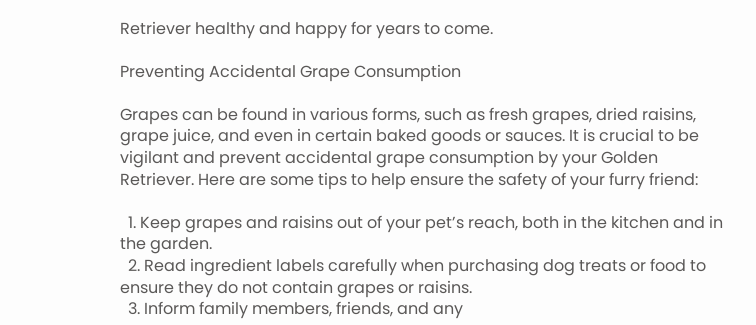Retriever healthy and happy for years to come.

Preventing Accidental Grape Consumption

Grapes can be found in various forms, such as fresh grapes, dried raisins, grape juice, and even in certain baked goods or sauces. It is crucial to be vigilant and prevent accidental grape consumption by your Golden Retriever. Here are some tips to help ensure the safety of your furry friend:

  1. Keep grapes and raisins out of your pet’s reach, both in the kitchen and in the garden.
  2. Read ingredient labels carefully when purchasing dog treats or food to ensure they do not contain grapes or raisins.
  3. Inform family members, friends, and any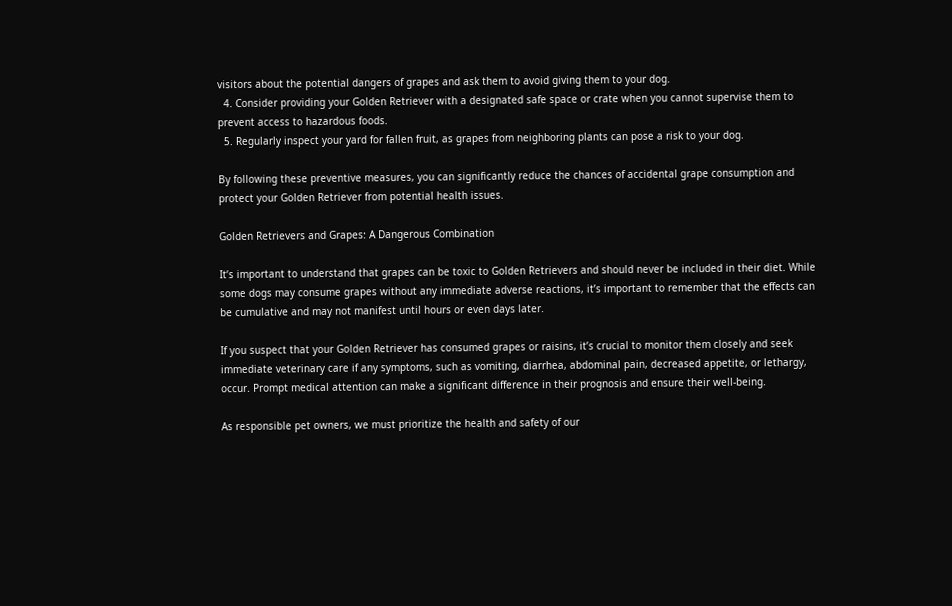visitors about the potential dangers of grapes and ask them to avoid giving them to your dog.
  4. Consider providing your Golden Retriever with a designated safe space or crate when you cannot supervise them to prevent access to hazardous foods.
  5. Regularly inspect your yard for fallen fruit, as grapes from neighboring plants can pose a risk to your dog.

By following these preventive measures, you can significantly reduce the chances of accidental grape consumption and protect your Golden Retriever from potential health issues.

Golden Retrievers and Grapes: A Dangerous Combination

It’s important to understand that grapes can be toxic to Golden Retrievers and should never be included in their diet. While some dogs may consume grapes without any immediate adverse reactions, it’s important to remember that the effects can be cumulative and may not manifest until hours or even days later.

If you suspect that your Golden Retriever has consumed grapes or raisins, it’s crucial to monitor them closely and seek immediate veterinary care if any symptoms, such as vomiting, diarrhea, abdominal pain, decreased appetite, or lethargy, occur. Prompt medical attention can make a significant difference in their prognosis and ensure their well-being.

As responsible pet owners, we must prioritize the health and safety of our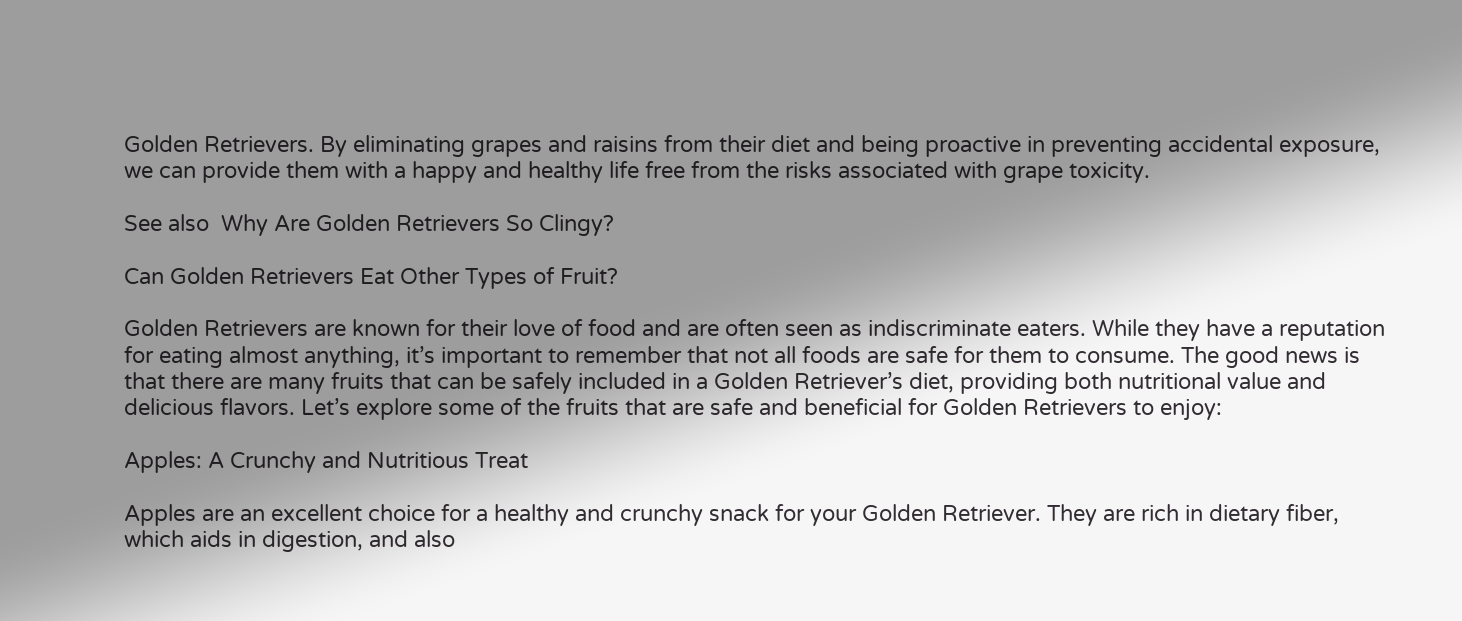Golden Retrievers. By eliminating grapes and raisins from their diet and being proactive in preventing accidental exposure, we can provide them with a happy and healthy life free from the risks associated with grape toxicity.

See also  Why Are Golden Retrievers So Clingy?

Can Golden Retrievers Eat Other Types of Fruit?

Golden Retrievers are known for their love of food and are often seen as indiscriminate eaters. While they have a reputation for eating almost anything, it’s important to remember that not all foods are safe for them to consume. The good news is that there are many fruits that can be safely included in a Golden Retriever’s diet, providing both nutritional value and delicious flavors. Let’s explore some of the fruits that are safe and beneficial for Golden Retrievers to enjoy:

Apples: A Crunchy and Nutritious Treat

Apples are an excellent choice for a healthy and crunchy snack for your Golden Retriever. They are rich in dietary fiber, which aids in digestion, and also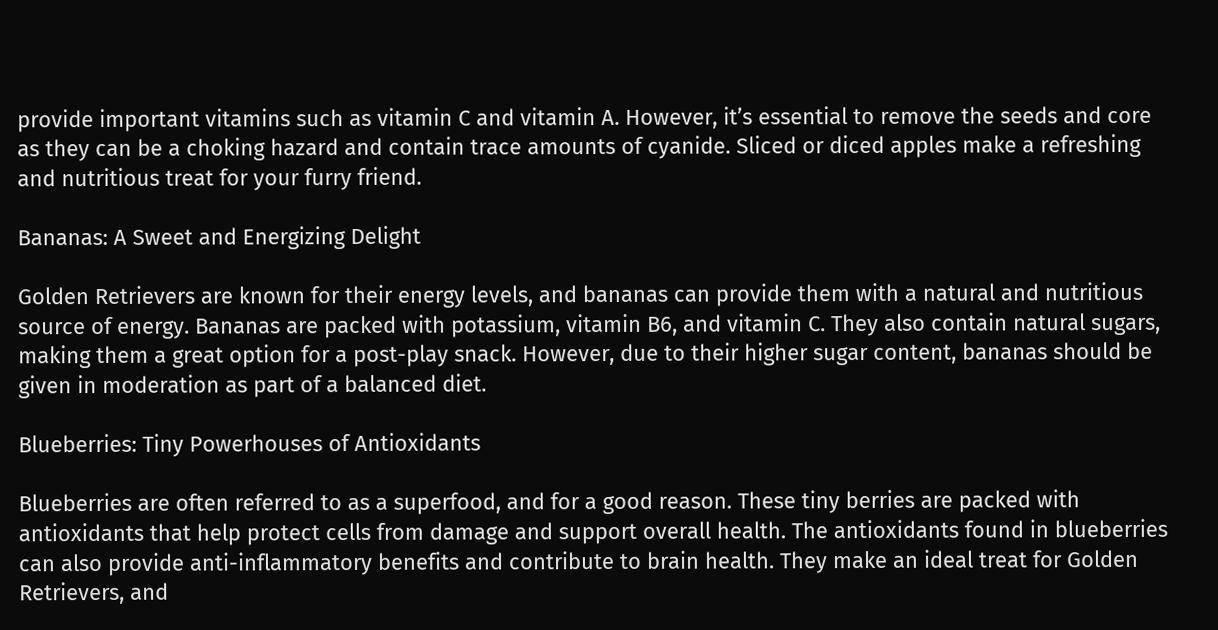provide important vitamins such as vitamin C and vitamin A. However, it’s essential to remove the seeds and core as they can be a choking hazard and contain trace amounts of cyanide. Sliced or diced apples make a refreshing and nutritious treat for your furry friend.

Bananas: A Sweet and Energizing Delight

Golden Retrievers are known for their energy levels, and bananas can provide them with a natural and nutritious source of energy. Bananas are packed with potassium, vitamin B6, and vitamin C. They also contain natural sugars, making them a great option for a post-play snack. However, due to their higher sugar content, bananas should be given in moderation as part of a balanced diet.

Blueberries: Tiny Powerhouses of Antioxidants

Blueberries are often referred to as a superfood, and for a good reason. These tiny berries are packed with antioxidants that help protect cells from damage and support overall health. The antioxidants found in blueberries can also provide anti-inflammatory benefits and contribute to brain health. They make an ideal treat for Golden Retrievers, and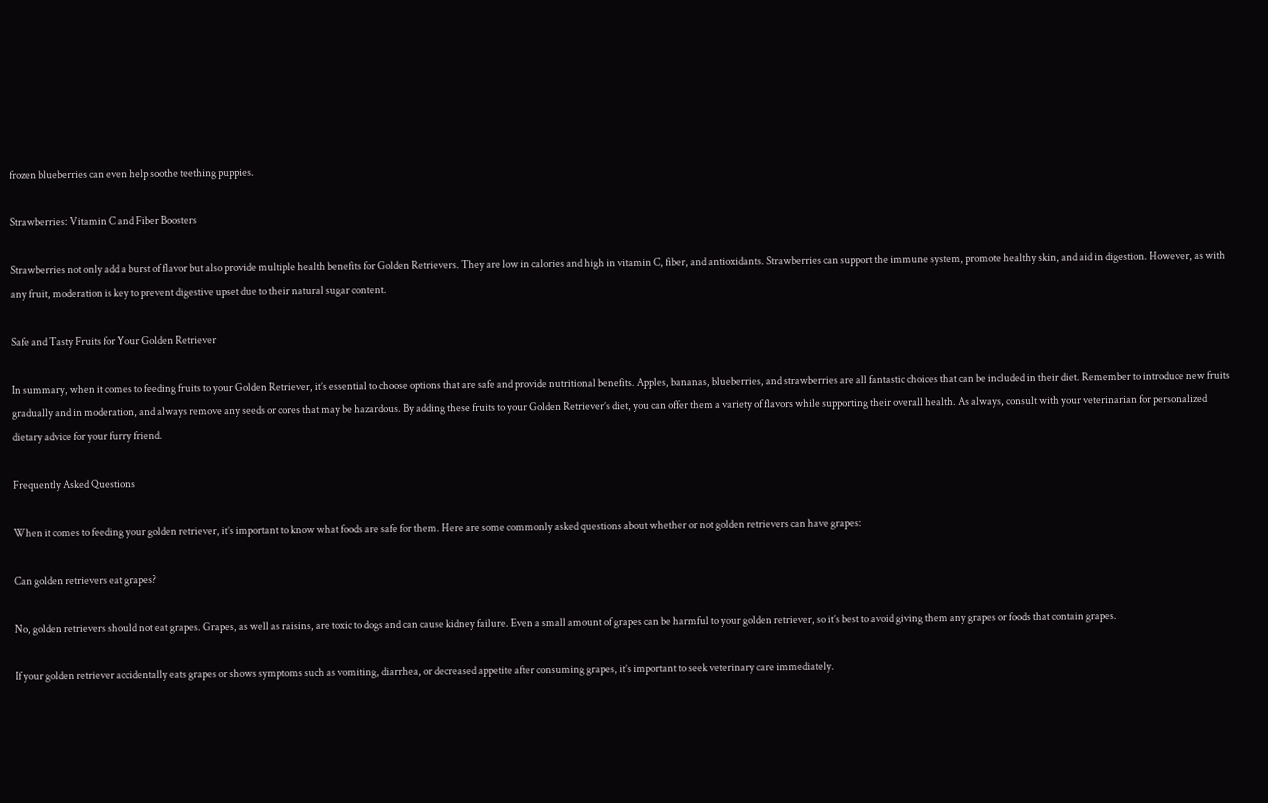frozen blueberries can even help soothe teething puppies.

Strawberries: Vitamin C and Fiber Boosters

Strawberries not only add a burst of flavor but also provide multiple health benefits for Golden Retrievers. They are low in calories and high in vitamin C, fiber, and antioxidants. Strawberries can support the immune system, promote healthy skin, and aid in digestion. However, as with any fruit, moderation is key to prevent digestive upset due to their natural sugar content.

Safe and Tasty Fruits for Your Golden Retriever

In summary, when it comes to feeding fruits to your Golden Retriever, it’s essential to choose options that are safe and provide nutritional benefits. Apples, bananas, blueberries, and strawberries are all fantastic choices that can be included in their diet. Remember to introduce new fruits gradually and in moderation, and always remove any seeds or cores that may be hazardous. By adding these fruits to your Golden Retriever’s diet, you can offer them a variety of flavors while supporting their overall health. As always, consult with your veterinarian for personalized dietary advice for your furry friend.

Frequently Asked Questions

When it comes to feeding your golden retriever, it’s important to know what foods are safe for them. Here are some commonly asked questions about whether or not golden retrievers can have grapes:

Can golden retrievers eat grapes?

No, golden retrievers should not eat grapes. Grapes, as well as raisins, are toxic to dogs and can cause kidney failure. Even a small amount of grapes can be harmful to your golden retriever, so it’s best to avoid giving them any grapes or foods that contain grapes.

If your golden retriever accidentally eats grapes or shows symptoms such as vomiting, diarrhea, or decreased appetite after consuming grapes, it’s important to seek veterinary care immediately.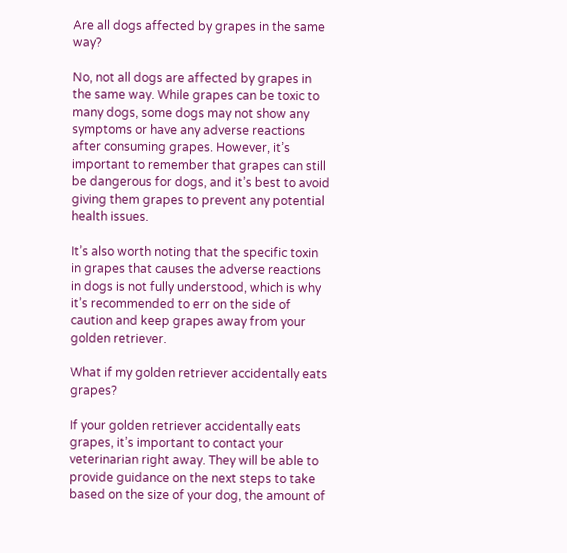Are all dogs affected by grapes in the same way?

No, not all dogs are affected by grapes in the same way. While grapes can be toxic to many dogs, some dogs may not show any symptoms or have any adverse reactions after consuming grapes. However, it’s important to remember that grapes can still be dangerous for dogs, and it’s best to avoid giving them grapes to prevent any potential health issues.

It’s also worth noting that the specific toxin in grapes that causes the adverse reactions in dogs is not fully understood, which is why it’s recommended to err on the side of caution and keep grapes away from your golden retriever.

What if my golden retriever accidentally eats grapes?

If your golden retriever accidentally eats grapes, it’s important to contact your veterinarian right away. They will be able to provide guidance on the next steps to take based on the size of your dog, the amount of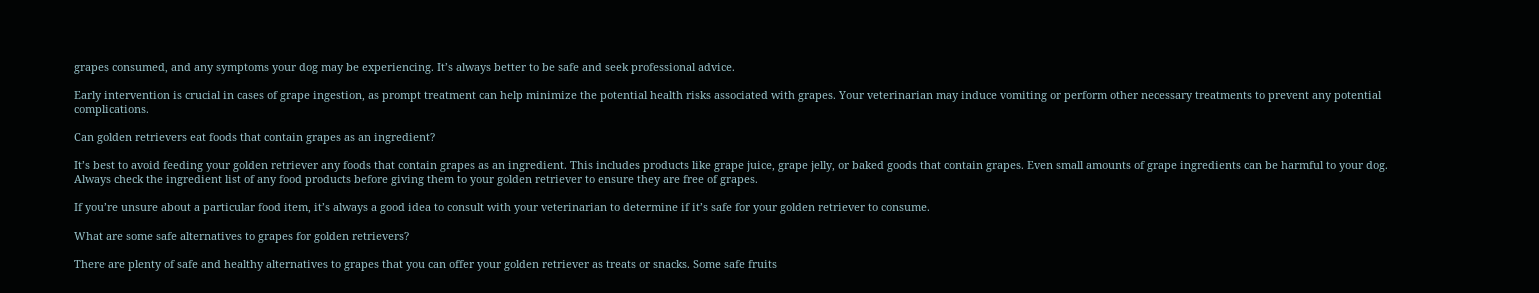grapes consumed, and any symptoms your dog may be experiencing. It’s always better to be safe and seek professional advice.

Early intervention is crucial in cases of grape ingestion, as prompt treatment can help minimize the potential health risks associated with grapes. Your veterinarian may induce vomiting or perform other necessary treatments to prevent any potential complications.

Can golden retrievers eat foods that contain grapes as an ingredient?

It’s best to avoid feeding your golden retriever any foods that contain grapes as an ingredient. This includes products like grape juice, grape jelly, or baked goods that contain grapes. Even small amounts of grape ingredients can be harmful to your dog. Always check the ingredient list of any food products before giving them to your golden retriever to ensure they are free of grapes.

If you’re unsure about a particular food item, it’s always a good idea to consult with your veterinarian to determine if it’s safe for your golden retriever to consume.

What are some safe alternatives to grapes for golden retrievers?

There are plenty of safe and healthy alternatives to grapes that you can offer your golden retriever as treats or snacks. Some safe fruits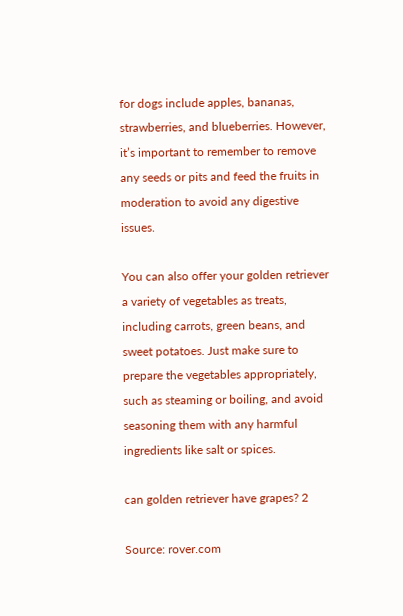for dogs include apples, bananas, strawberries, and blueberries. However, it’s important to remember to remove any seeds or pits and feed the fruits in moderation to avoid any digestive issues.

You can also offer your golden retriever a variety of vegetables as treats, including carrots, green beans, and sweet potatoes. Just make sure to prepare the vegetables appropriately, such as steaming or boiling, and avoid seasoning them with any harmful ingredients like salt or spices.

can golden retriever have grapes? 2

Source: rover.com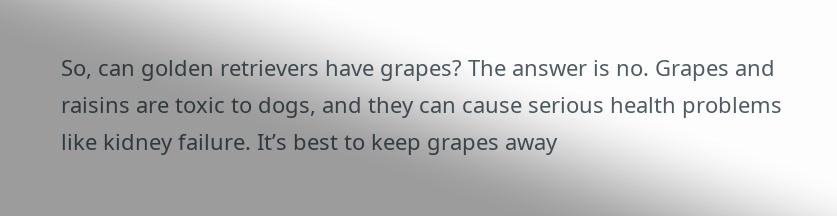So, can golden retrievers have grapes? The answer is no. Grapes and raisins are toxic to dogs, and they can cause serious health problems like kidney failure. It’s best to keep grapes away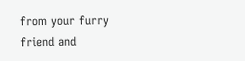from your furry friend and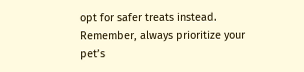opt for safer treats instead. Remember, always prioritize your pet’s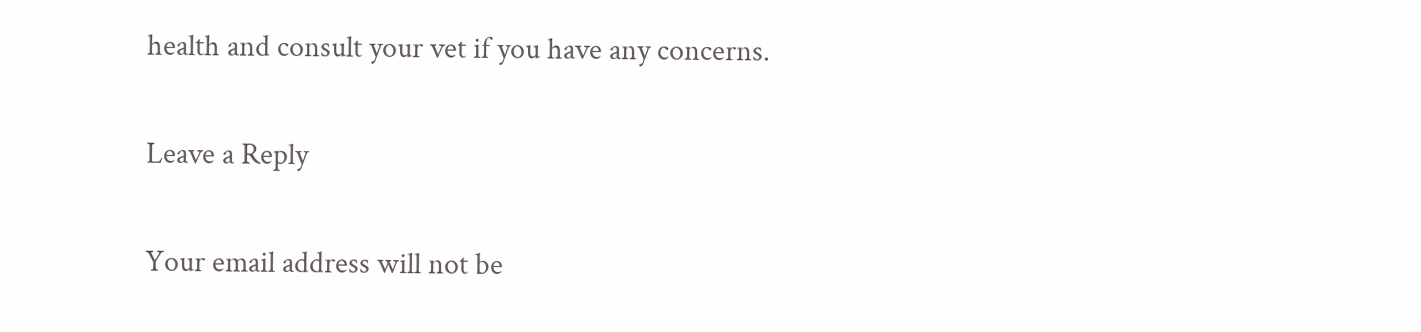health and consult your vet if you have any concerns.

Leave a Reply

Your email address will not be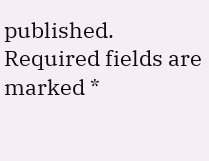published. Required fields are marked *